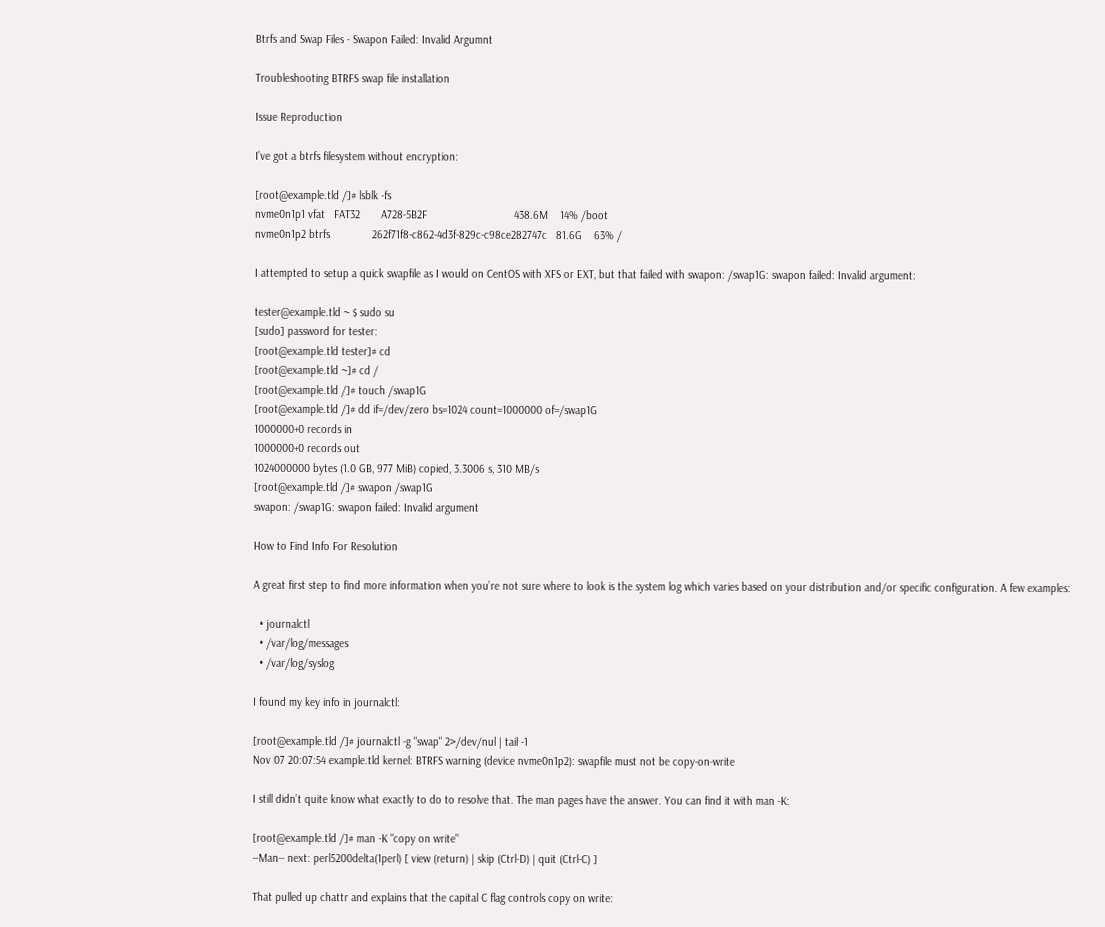Btrfs and Swap Files - Swapon Failed: Invalid Argumnt

Troubleshooting BTRFS swap file installation

Issue Reproduction

I’ve got a btrfs filesystem without encryption:

[root@example.tld /]# lsblk -fs
nvme0n1p1 vfat   FAT32       A728-5B2F                             438.6M    14% /boot
nvme0n1p2 btrfs              262f71f8-c862-4d3f-829c-c98ce282747c   81.6G    63% /

I attempted to setup a quick swapfile as I would on CentOS with XFS or EXT, but that failed with swapon: /swap1G: swapon failed: Invalid argument:

tester@example.tld ~ $ sudo su
[sudo] password for tester:
[root@example.tld tester]# cd
[root@example.tld ~]# cd /
[root@example.tld /]# touch /swap1G
[root@example.tld /]# dd if=/dev/zero bs=1024 count=1000000 of=/swap1G
1000000+0 records in
1000000+0 records out
1024000000 bytes (1.0 GB, 977 MiB) copied, 3.3006 s, 310 MB/s
[root@example.tld /]# swapon /swap1G
swapon: /swap1G: swapon failed: Invalid argument

How to Find Info For Resolution

A great first step to find more information when you’re not sure where to look is the system log which varies based on your distribution and/or specific configuration. A few examples:

  • journalctl
  • /var/log/messages
  • /var/log/syslog

I found my key info in journalctl:

[root@example.tld /]# journalctl -g "swap" 2>/dev/nul | tail -1
Nov 07 20:07:54 example.tld kernel: BTRFS warning (device nvme0n1p2): swapfile must not be copy-on-write

I still didn’t quite know what exactly to do to resolve that. The man pages have the answer. You can find it with man -K:

[root@example.tld /]# man -K "copy on write"
--Man-- next: perl5200delta(1perl) [ view (return) | skip (Ctrl-D) | quit (Ctrl-C) ]

That pulled up chattr and explains that the capital C flag controls copy on write: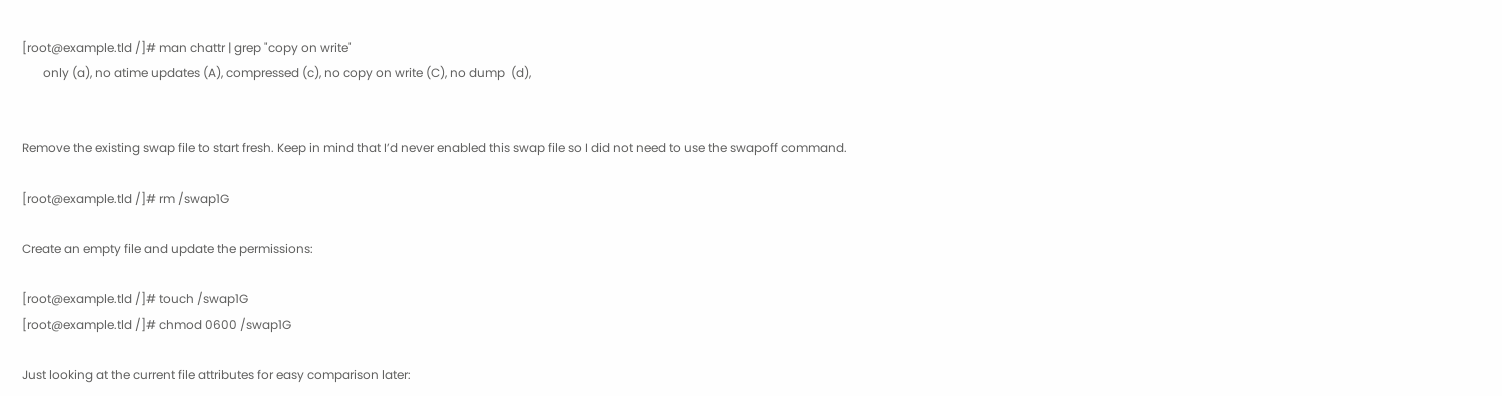[root@example.tld /]# man chattr | grep "copy on write"
       only (a), no atime updates (A), compressed (c), no copy on write (C), no dump  (d),


Remove the existing swap file to start fresh. Keep in mind that I’d never enabled this swap file so I did not need to use the swapoff command.

[root@example.tld /]# rm /swap1G

Create an empty file and update the permissions:

[root@example.tld /]# touch /swap1G
[root@example.tld /]# chmod 0600 /swap1G

Just looking at the current file attributes for easy comparison later: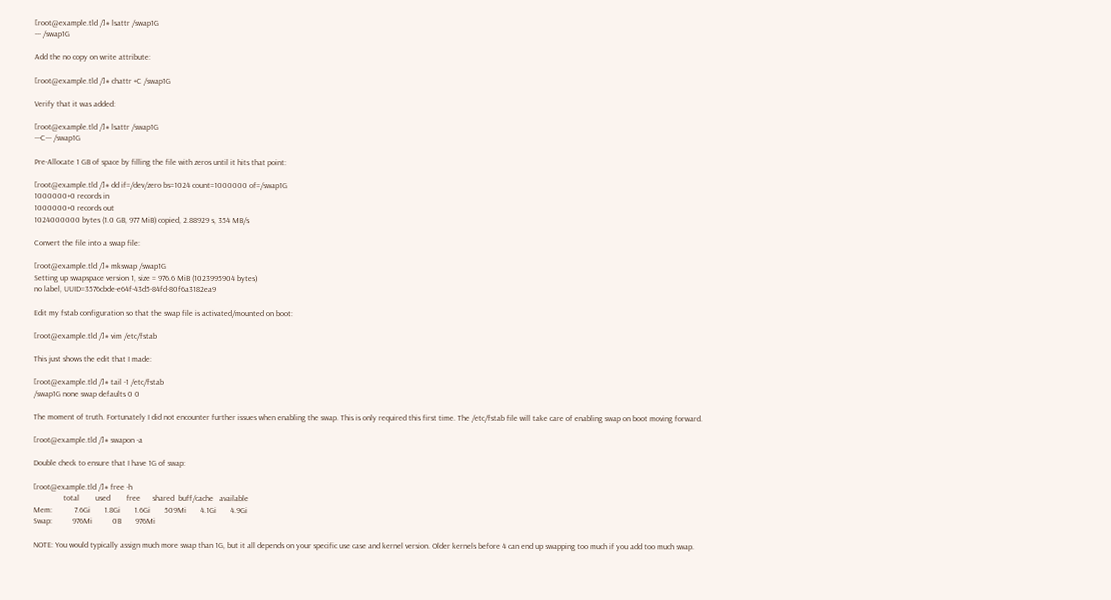[root@example.tld /]# lsattr /swap1G
--- /swap1G

Add the no copy on write attribute:

[root@example.tld /]# chattr +C /swap1G

Verify that it was added:

[root@example.tld /]# lsattr /swap1G
---C--- /swap1G

Pre-Allocate 1 GB of space by filling the file with zeros until it hits that point:

[root@example.tld /]# dd if=/dev/zero bs=1024 count=1000000 of=/swap1G
1000000+0 records in
1000000+0 records out
1024000000 bytes (1.0 GB, 977 MiB) copied, 2.88929 s, 354 MB/s

Convert the file into a swap file:

[root@example.tld /]# mkswap /swap1G
Setting up swapspace version 1, size = 976.6 MiB (1023995904 bytes)
no label, UUID=3576cbde-e64f-43d5-84fd-80f6a3182ea9

Edit my fstab configuration so that the swap file is activated/mounted on boot:

[root@example.tld /]# vim /etc/fstab

This just shows the edit that I made:

[root@example.tld /]# tail -1 /etc/fstab
/swap1G none swap defaults 0 0

The moment of truth. Fortunately I did not encounter further issues when enabling the swap. This is only required this first time. The /etc/fstab file will take care of enabling swap on boot moving forward.

[root@example.tld /]# swapon -a

Double check to ensure that I have 1G of swap:

[root@example.tld /]# free -h
               total        used        free      shared  buff/cache   available
Mem:           7.6Gi       1.8Gi       1.6Gi       509Mi       4.1Gi       4.9Gi
Swap:          976Mi          0B       976Mi

NOTE: You would typically assign much more swap than 1G, but it all depends on your specific use case and kernel version. Older kernels before 4 can end up swapping too much if you add too much swap.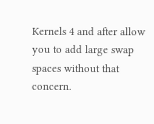Kernels 4 and after allow you to add large swap spaces without that concern.